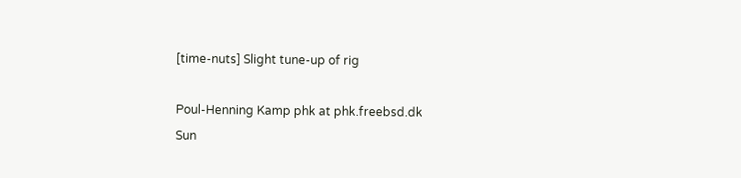[time-nuts] Slight tune-up of rig

Poul-Henning Kamp phk at phk.freebsd.dk
Sun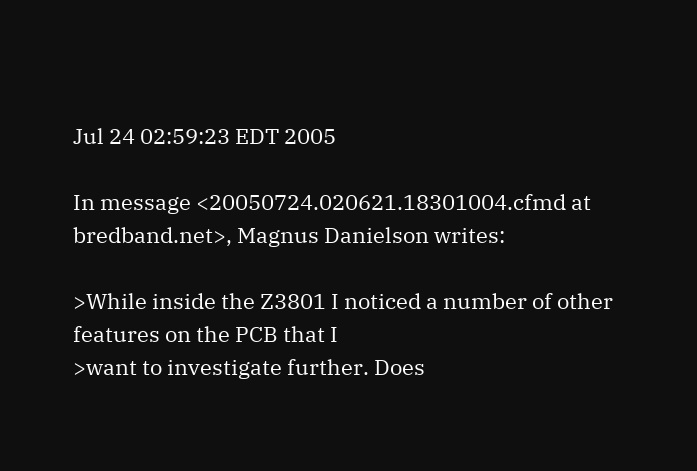Jul 24 02:59:23 EDT 2005

In message <20050724.020621.18301004.cfmd at bredband.net>, Magnus Danielson writes:

>While inside the Z3801 I noticed a number of other features on the PCB that I
>want to investigate further. Does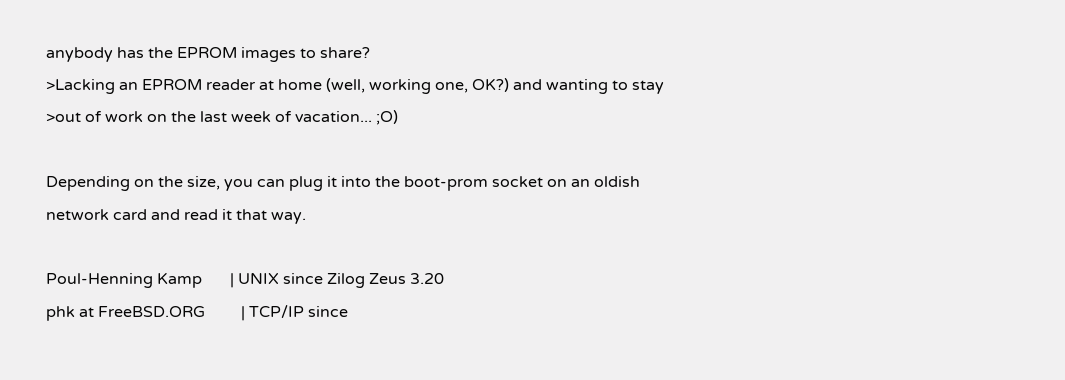anybody has the EPROM images to share?
>Lacking an EPROM reader at home (well, working one, OK?) and wanting to stay
>out of work on the last week of vacation... ;O)

Depending on the size, you can plug it into the boot-prom socket on an oldish
network card and read it that way.

Poul-Henning Kamp       | UNIX since Zilog Zeus 3.20
phk at FreeBSD.ORG         | TCP/IP since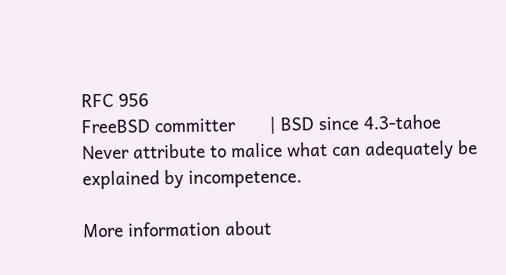RFC 956
FreeBSD committer       | BSD since 4.3-tahoe
Never attribute to malice what can adequately be explained by incompetence.

More information about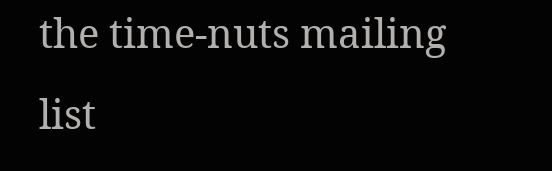the time-nuts mailing list